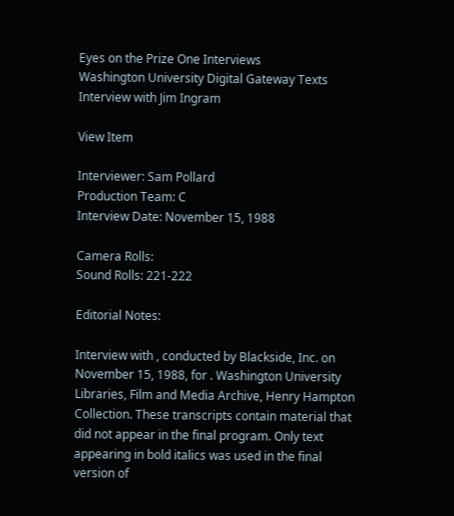Eyes on the Prize One Interviews
Washington University Digital Gateway Texts
Interview with Jim Ingram

View Item

Interviewer: Sam Pollard
Production Team: C
Interview Date: November 15, 1988

Camera Rolls:
Sound Rolls: 221-222

Editorial Notes:

Interview with , conducted by Blackside, Inc. on November 15, 1988, for . Washington University Libraries, Film and Media Archive, Henry Hampton Collection. These transcripts contain material that did not appear in the final program. Only text appearing in bold italics was used in the final version of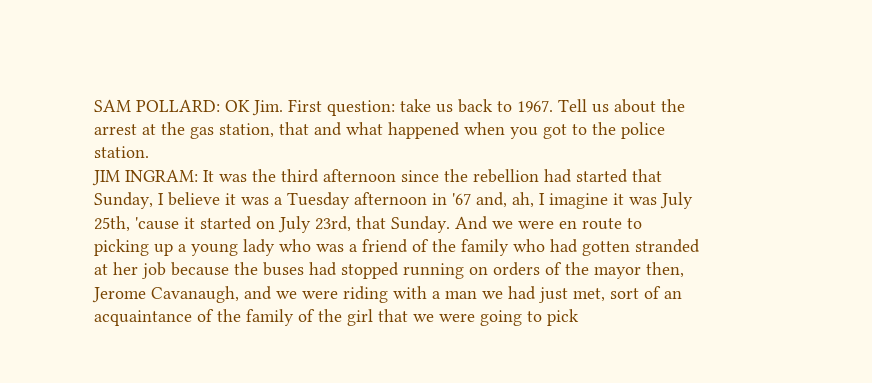SAM POLLARD: OK Jim. First question: take us back to 1967. Tell us about the arrest at the gas station, that and what happened when you got to the police station.
JIM INGRAM: It was the third afternoon since the rebellion had started that Sunday, I believe it was a Tuesday afternoon in '67 and, ah, I imagine it was July 25th, 'cause it started on July 23rd, that Sunday. And we were en route to picking up a young lady who was a friend of the family who had gotten stranded at her job because the buses had stopped running on orders of the mayor then, Jerome Cavanaugh, and we were riding with a man we had just met, sort of an acquaintance of the family of the girl that we were going to pick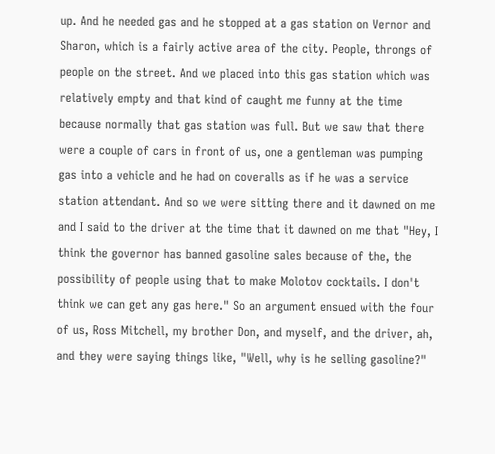up. And he needed gas and he stopped at a gas station on Vernor and Sharon, which is a fairly active area of the city. People, throngs of people on the street. And we placed into this gas station which was relatively empty and that kind of caught me funny at the time because normally that gas station was full. But we saw that there were a couple of cars in front of us, one a gentleman was pumping gas into a vehicle and he had on coveralls as if he was a service station attendant. And so we were sitting there and it dawned on me and I said to the driver at the time that it dawned on me that "Hey, I think the governor has banned gasoline sales because of the, the possibility of people using that to make Molotov cocktails. I don't think we can get any gas here." So an argument ensued with the four of us, Ross Mitchell, my brother Don, and myself, and the driver, ah, and they were saying things like, "Well, why is he selling gasoline?"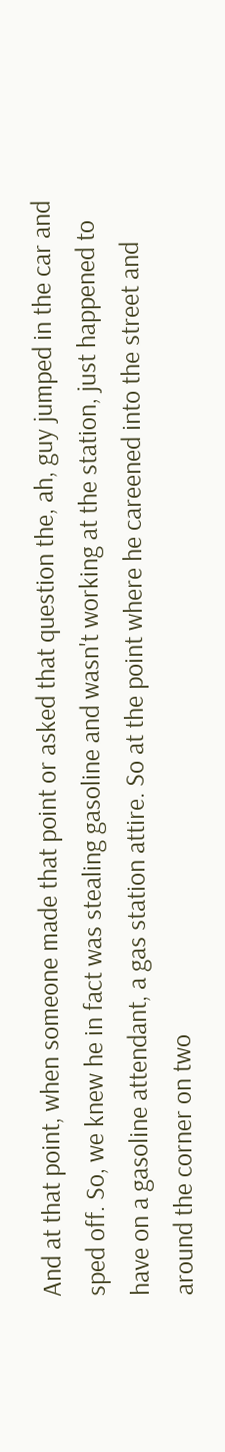And at that point, when someone made that point or asked that question the, ah, guy jumped in the car and sped off. So, we knew he in fact was stealing gasoline and wasn't working at the station, just happened to have on a gasoline attendant, a gas station attire. So at the point where he careened into the street and around the corner on two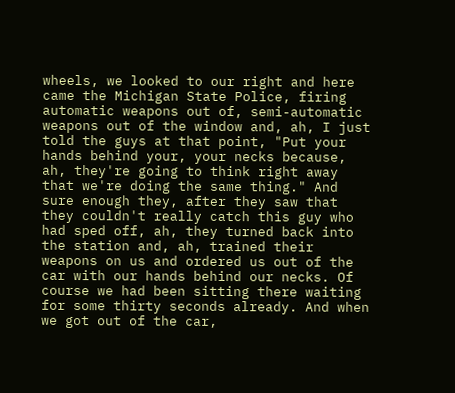wheels, we looked to our right and here came the Michigan State Police, firing automatic weapons out of, semi-automatic weapons out of the window and, ah, I just told the guys at that point, "Put your hands behind your, your necks because, ah, they're going to think right away that we're doing the same thing." And sure enough they, after they saw that they couldn't really catch this guy who had sped off, ah, they turned back into the station and, ah, trained their weapons on us and ordered us out of the car with our hands behind our necks. Of course we had been sitting there waiting for some thirty seconds already. And when we got out of the car,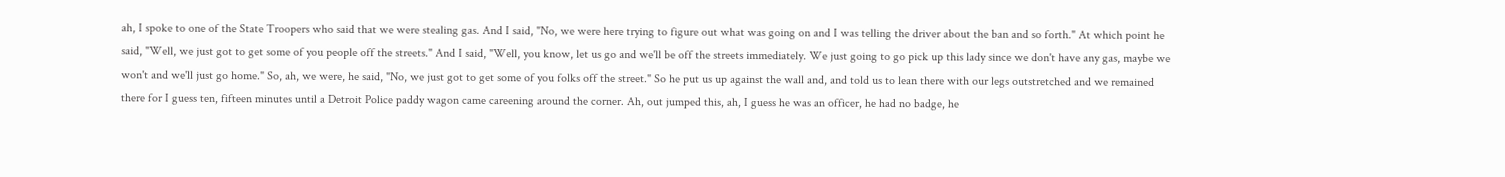ah, I spoke to one of the State Troopers who said that we were stealing gas. And I said, "No, we were here trying to figure out what was going on and I was telling the driver about the ban and so forth." At which point he said, "Well, we just got to get some of you people off the streets." And I said, "Well, you know, let us go and we'll be off the streets immediately. We just going to go pick up this lady since we don't have any gas, maybe we won't and we'll just go home." So, ah, we were, he said, "No, we just got to get some of you folks off the street." So he put us up against the wall and, and told us to lean there with our legs outstretched and we remained there for I guess ten, fifteen minutes until a Detroit Police paddy wagon came careening around the corner. Ah, out jumped this, ah, I guess he was an officer, he had no badge, he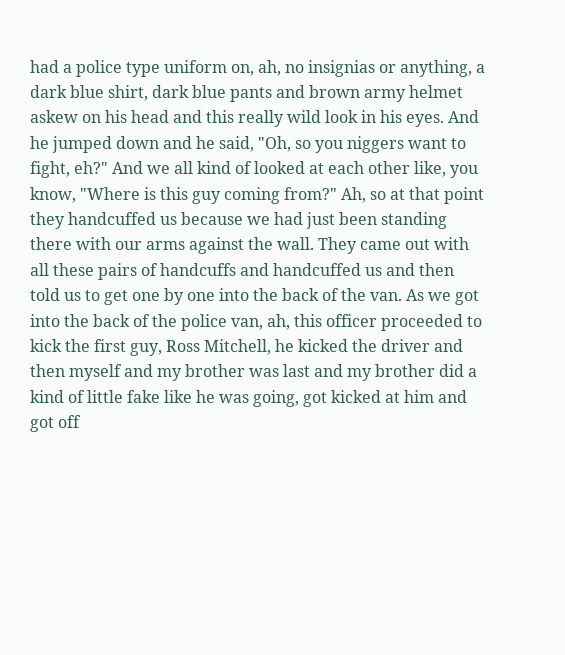had a police type uniform on, ah, no insignias or anything, a dark blue shirt, dark blue pants and brown army helmet askew on his head and this really wild look in his eyes. And he jumped down and he said, "Oh, so you niggers want to fight, eh?" And we all kind of looked at each other like, you know, "Where is this guy coming from?" Ah, so at that point they handcuffed us because we had just been standing there with our arms against the wall. They came out with all these pairs of handcuffs and handcuffed us and then told us to get one by one into the back of the van. As we got into the back of the police van, ah, this officer proceeded to kick the first guy, Ross Mitchell, he kicked the driver and then myself and my brother was last and my brother did a kind of little fake like he was going, got kicked at him and got off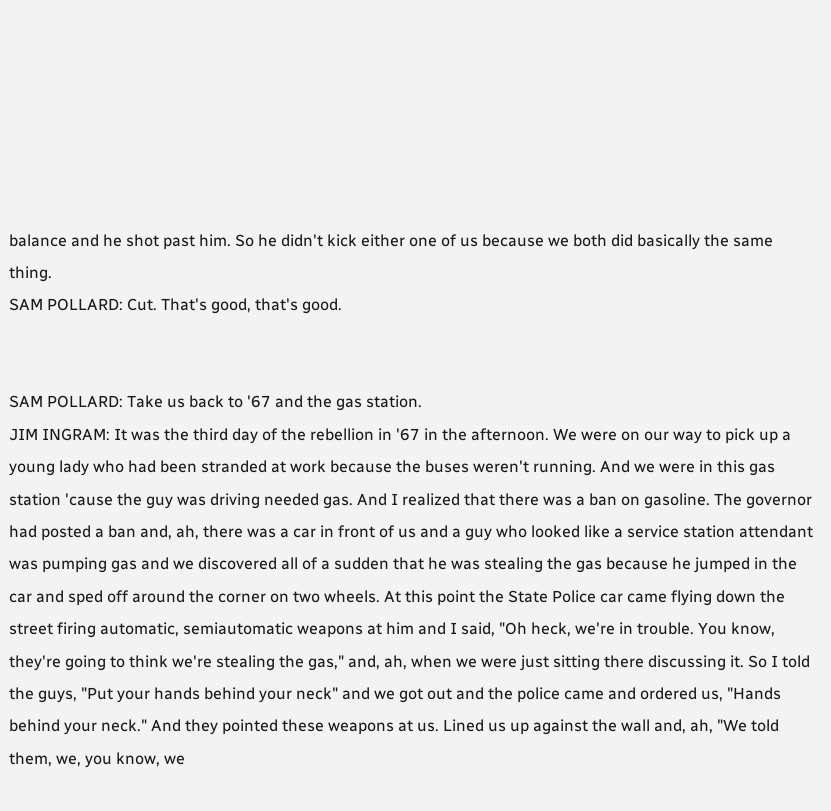balance and he shot past him. So he didn't kick either one of us because we both did basically the same thing.
SAM POLLARD: Cut. That's good, that's good.


SAM POLLARD: Take us back to '67 and the gas station.
JIM INGRAM: It was the third day of the rebellion in '67 in the afternoon. We were on our way to pick up a young lady who had been stranded at work because the buses weren't running. And we were in this gas station 'cause the guy was driving needed gas. And I realized that there was a ban on gasoline. The governor had posted a ban and, ah, there was a car in front of us and a guy who looked like a service station attendant was pumping gas and we discovered all of a sudden that he was stealing the gas because he jumped in the car and sped off around the corner on two wheels. At this point the State Police car came flying down the street firing automatic, semiautomatic weapons at him and I said, "Oh heck, we're in trouble. You know, they're going to think we're stealing the gas," and, ah, when we were just sitting there discussing it. So I told the guys, "Put your hands behind your neck" and we got out and the police came and ordered us, "Hands behind your neck." And they pointed these weapons at us. Lined us up against the wall and, ah, "We told them, we, you know, we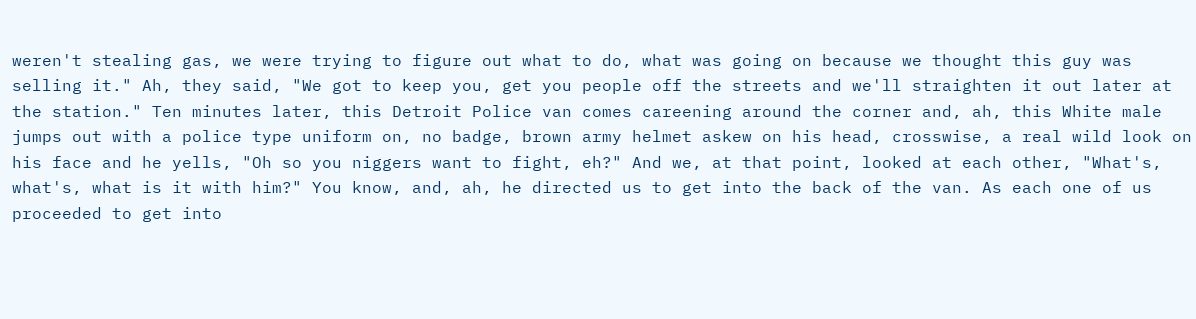weren't stealing gas, we were trying to figure out what to do, what was going on because we thought this guy was selling it." Ah, they said, "We got to keep you, get you people off the streets and we'll straighten it out later at the station." Ten minutes later, this Detroit Police van comes careening around the corner and, ah, this White male jumps out with a police type uniform on, no badge, brown army helmet askew on his head, crosswise, a real wild look on his face and he yells, "Oh so you niggers want to fight, eh?" And we, at that point, looked at each other, "What's, what's, what is it with him?" You know, and, ah, he directed us to get into the back of the van. As each one of us proceeded to get into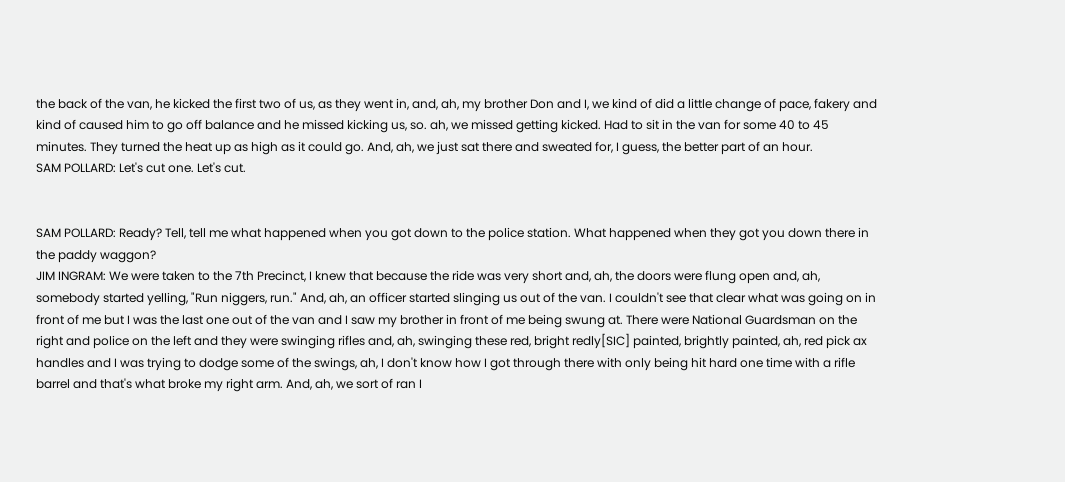the back of the van, he kicked the first two of us, as they went in, and, ah, my brother Don and I, we kind of did a little change of pace, fakery and kind of caused him to go off balance and he missed kicking us, so. ah, we missed getting kicked. Had to sit in the van for some 40 to 45 minutes. They turned the heat up as high as it could go. And, ah, we just sat there and sweated for, I guess, the better part of an hour.
SAM POLLARD: Let's cut one. Let's cut.


SAM POLLARD: Ready? Tell, tell me what happened when you got down to the police station. What happened when they got you down there in the paddy waggon?
JIM INGRAM: We were taken to the 7th Precinct, I knew that because the ride was very short and, ah, the doors were flung open and, ah, somebody started yelling, "Run niggers, run." And, ah, an officer started slinging us out of the van. I couldn't see that clear what was going on in front of me but I was the last one out of the van and I saw my brother in front of me being swung at. There were National Guardsman on the right and police on the left and they were swinging rifles and, ah, swinging these red, bright redly[SIC] painted, brightly painted, ah, red pick ax handles and I was trying to dodge some of the swings, ah, I don't know how I got through there with only being hit hard one time with a rifle barrel and that's what broke my right arm. And, ah, we sort of ran I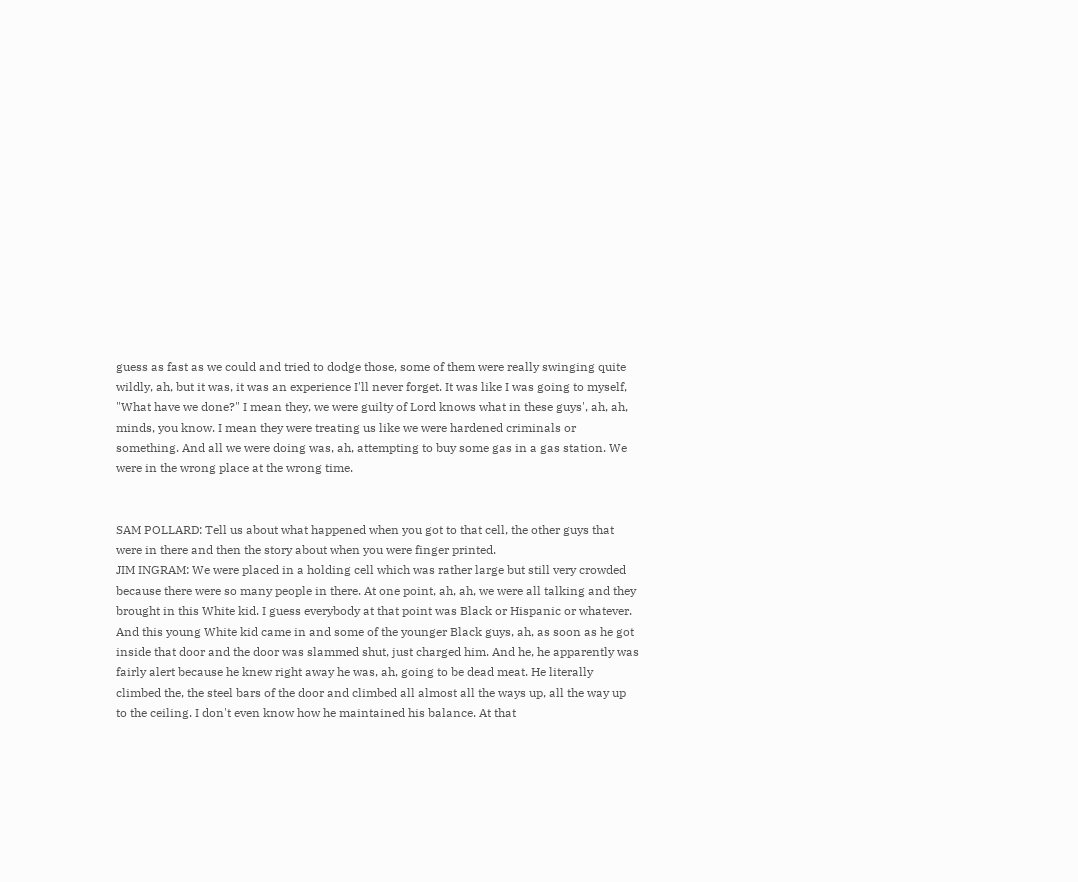guess as fast as we could and tried to dodge those, some of them were really swinging quite wildly, ah, but it was, it was an experience I'll never forget. It was like I was going to myself, "What have we done?" I mean they, we were guilty of Lord knows what in these guys', ah, ah, minds, you know. I mean they were treating us like we were hardened criminals or something. And all we were doing was, ah, attempting to buy some gas in a gas station. We were in the wrong place at the wrong time.


SAM POLLARD: Tell us about what happened when you got to that cell, the other guys that were in there and then the story about when you were finger printed.
JIM INGRAM: We were placed in a holding cell which was rather large but still very crowded because there were so many people in there. At one point, ah, ah, we were all talking and they brought in this White kid. I guess everybody at that point was Black or Hispanic or whatever. And this young White kid came in and some of the younger Black guys, ah, as soon as he got inside that door and the door was slammed shut, just charged him. And he, he apparently was fairly alert because he knew right away he was, ah, going to be dead meat. He literally climbed the, the steel bars of the door and climbed all almost all the ways up, all the way up to the ceiling. I don't even know how he maintained his balance. At that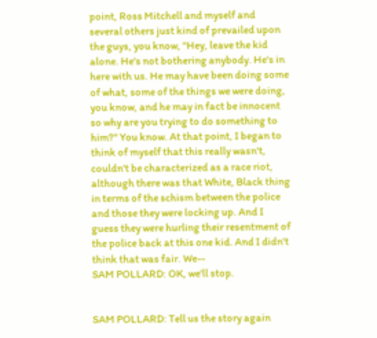point, Ross Mitchell and myself and several others just kind of prevailed upon the guys, you know, "Hey, leave the kid alone. He's not bothering anybody. He's in here with us. He may have been doing some of what, some of the things we were doing, you know, and he may in fact be innocent so why are you trying to do something to him?" You know. At that point, I began to think of myself that this really wasn't, couldn't be characterized as a race riot, although there was that White, Black thing in terms of the schism between the police and those they were locking up. And I guess they were hurling their resentment of the police back at this one kid. And I didn't think that was fair. We--
SAM POLLARD: OK, we'll stop.


SAM POLLARD: Tell us the story again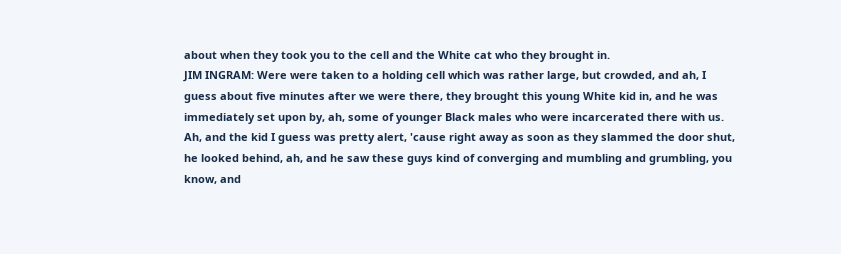about when they took you to the cell and the White cat who they brought in.
JIM INGRAM: Were were taken to a holding cell which was rather large, but crowded, and ah, I guess about five minutes after we were there, they brought this young White kid in, and he was immediately set upon by, ah, some of younger Black males who were incarcerated there with us. Ah, and the kid I guess was pretty alert, 'cause right away as soon as they slammed the door shut, he looked behind, ah, and he saw these guys kind of converging and mumbling and grumbling, you know, and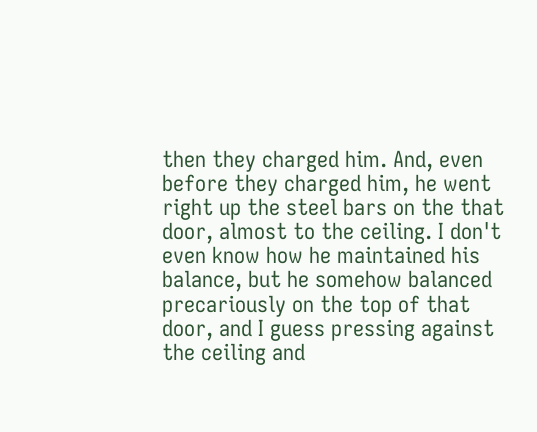then they charged him. And, even before they charged him, he went right up the steel bars on the that door, almost to the ceiling. I don't even know how he maintained his balance, but he somehow balanced precariously on the top of that door, and I guess pressing against the ceiling and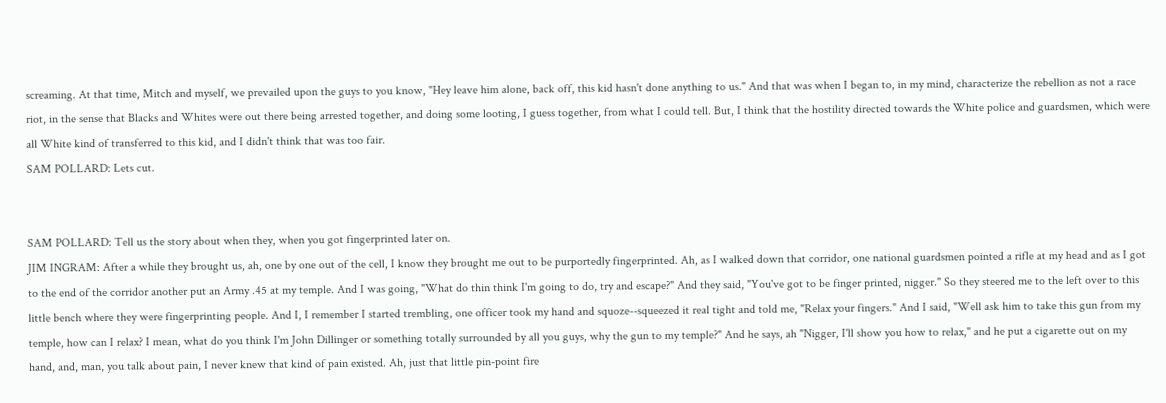screaming. At that time, Mitch and myself, we prevailed upon the guys to you know, "Hey leave him alone, back off, this kid hasn't done anything to us." And that was when I began to, in my mind, characterize the rebellion as not a race riot, in the sense that Blacks and Whites were out there being arrested together, and doing some looting, I guess together, from what I could tell. But, I think that the hostility directed towards the White police and guardsmen, which were all White kind of transferred to this kid, and I didn't think that was too fair.
SAM POLLARD: Lets cut.


SAM POLLARD: Tell us the story about when they, when you got fingerprinted later on.
JIM INGRAM: After a while they brought us, ah, one by one out of the cell, I know they brought me out to be purportedly fingerprinted. Ah, as I walked down that corridor, one national guardsmen pointed a rifle at my head and as I got to the end of the corridor another put an Army .45 at my temple. And I was going, "What do thin think I'm going to do, try and escape?" And they said, "You've got to be finger printed, nigger." So they steered me to the left over to this little bench where they were fingerprinting people. And I, I remember I started trembling, one officer took my hand and squoze--squeezed it real tight and told me, "Relax your fingers." And I said, "Well ask him to take this gun from my temple, how can I relax? I mean, what do you think I'm John Dillinger or something totally surrounded by all you guys, why the gun to my temple?" And he says, ah "Nigger, I'll show you how to relax," and he put a cigarette out on my hand, and, man, you talk about pain, I never knew that kind of pain existed. Ah, just that little pin-point fire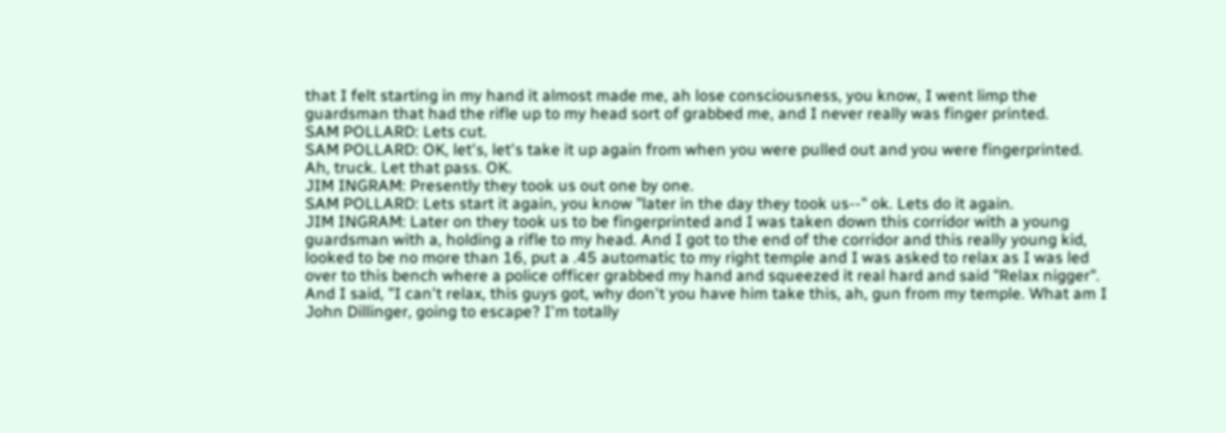that I felt starting in my hand it almost made me, ah lose consciousness, you know, I went limp the guardsman that had the rifle up to my head sort of grabbed me, and I never really was finger printed.
SAM POLLARD: Lets cut.
SAM POLLARD: OK, let's, let's take it up again from when you were pulled out and you were fingerprinted. Ah, truck. Let that pass. OK.
JIM INGRAM: Presently they took us out one by one.
SAM POLLARD: Lets start it again, you know "later in the day they took us--" ok. Lets do it again.
JIM INGRAM: Later on they took us to be fingerprinted and I was taken down this corridor with a young guardsman with a, holding a rifle to my head. And I got to the end of the corridor and this really young kid, looked to be no more than 16, put a .45 automatic to my right temple and I was asked to relax as I was led over to this bench where a police officer grabbed my hand and squeezed it real hard and said "Relax nigger". And I said, "I can't relax, this guys got, why don't you have him take this, ah, gun from my temple. What am I John Dillinger, going to escape? I'm totally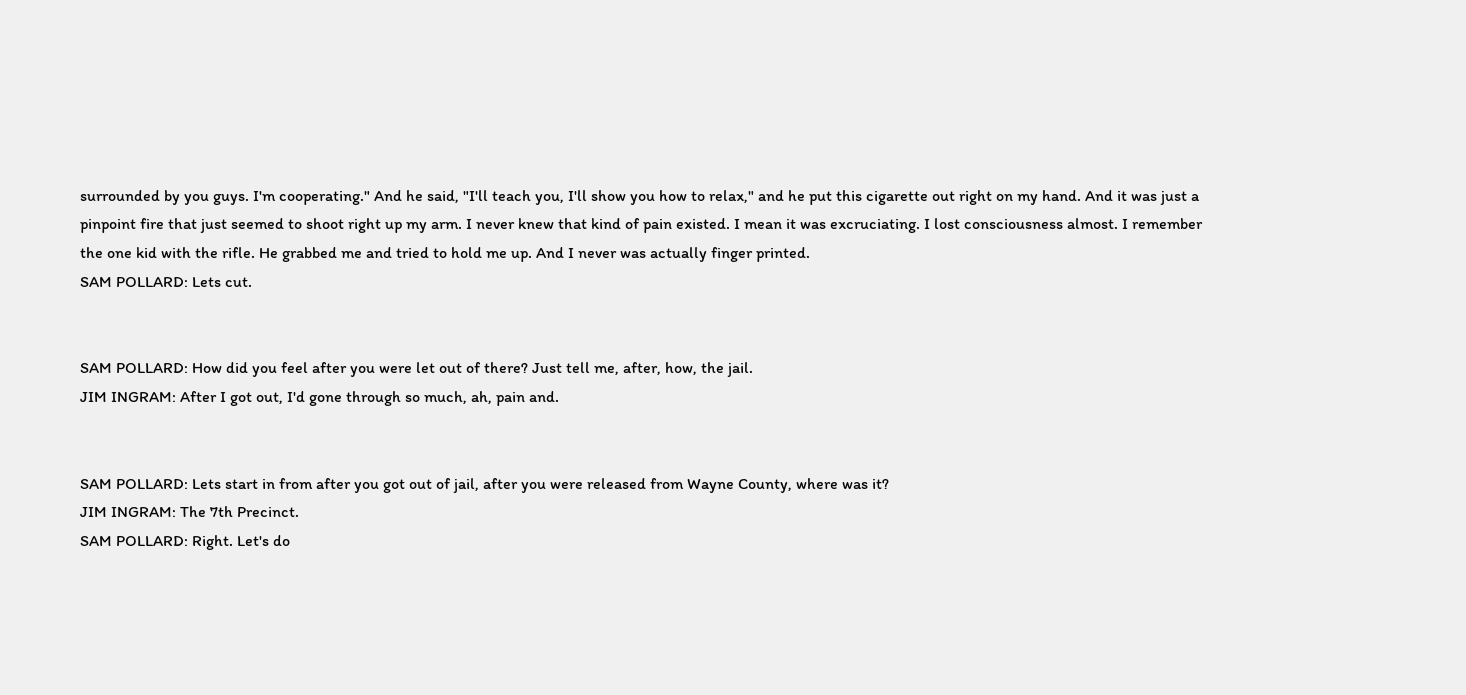surrounded by you guys. I'm cooperating." And he said, "I'll teach you, I'll show you how to relax," and he put this cigarette out right on my hand. And it was just a pinpoint fire that just seemed to shoot right up my arm. I never knew that kind of pain existed. I mean it was excruciating. I lost consciousness almost. I remember the one kid with the rifle. He grabbed me and tried to hold me up. And I never was actually finger printed.
SAM POLLARD: Lets cut.


SAM POLLARD: How did you feel after you were let out of there? Just tell me, after, how, the jail.
JIM INGRAM: After I got out, I'd gone through so much, ah, pain and.


SAM POLLARD: Lets start in from after you got out of jail, after you were released from Wayne County, where was it?
JIM INGRAM: The 7th Precinct.
SAM POLLARD: Right. Let's do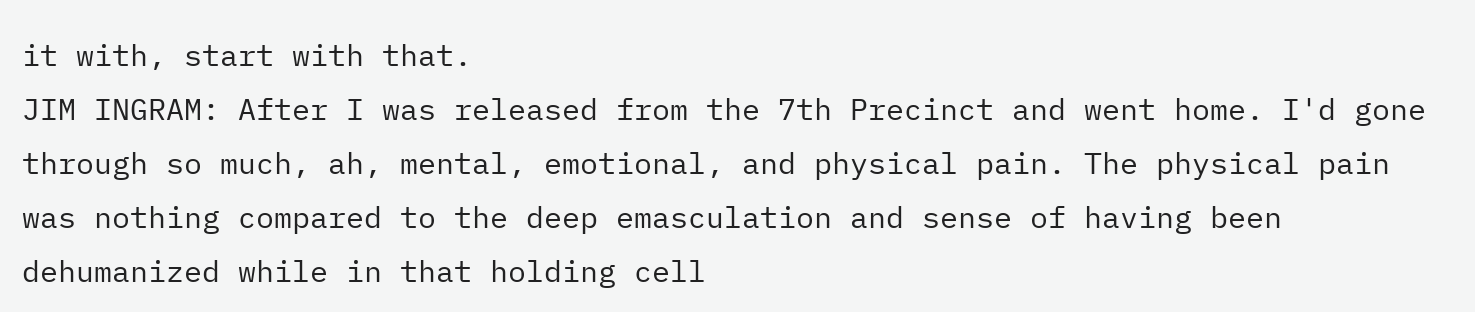it with, start with that.
JIM INGRAM: After I was released from the 7th Precinct and went home. I'd gone through so much, ah, mental, emotional, and physical pain. The physical pain was nothing compared to the deep emasculation and sense of having been dehumanized while in that holding cell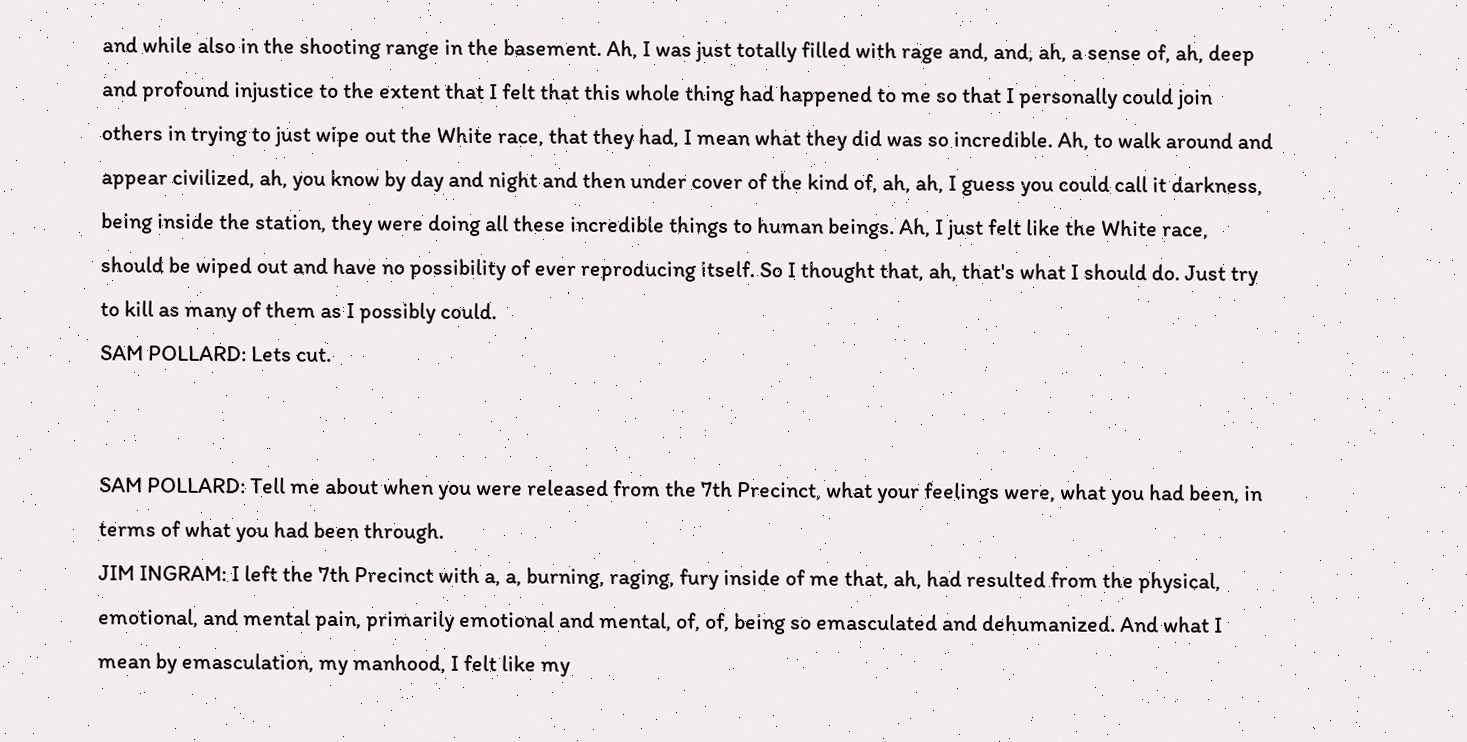and while also in the shooting range in the basement. Ah, I was just totally filled with rage and, and, ah, a sense of, ah, deep and profound injustice to the extent that I felt that this whole thing had happened to me so that I personally could join others in trying to just wipe out the White race, that they had, I mean what they did was so incredible. Ah, to walk around and appear civilized, ah, you know by day and night and then under cover of the kind of, ah, ah, I guess you could call it darkness, being inside the station, they were doing all these incredible things to human beings. Ah, I just felt like the White race, should be wiped out and have no possibility of ever reproducing itself. So I thought that, ah, that's what I should do. Just try to kill as many of them as I possibly could.
SAM POLLARD: Lets cut.


SAM POLLARD: Tell me about when you were released from the 7th Precinct, what your feelings were, what you had been, in terms of what you had been through.
JIM INGRAM: I left the 7th Precinct with a, a, burning, raging, fury inside of me that, ah, had resulted from the physical, emotional, and mental pain, primarily emotional and mental, of, of, being so emasculated and dehumanized. And what I mean by emasculation, my manhood, I felt like my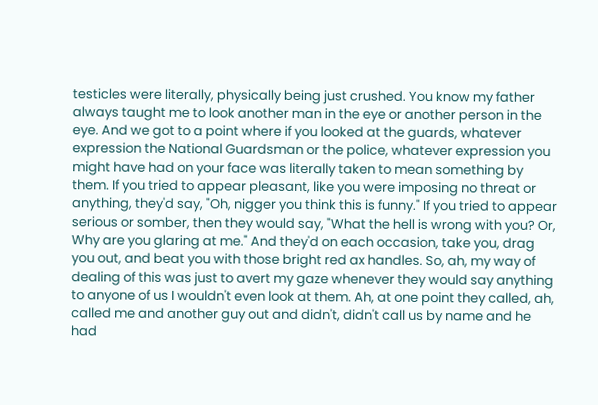testicles were literally, physically being just crushed. You know my father always taught me to look another man in the eye or another person in the eye. And we got to a point where if you looked at the guards, whatever expression the National Guardsman or the police, whatever expression you might have had on your face was literally taken to mean something by them. If you tried to appear pleasant, like you were imposing no threat or anything, they'd say, "Oh, nigger you think this is funny." If you tried to appear serious or somber, then they would say, "What the hell is wrong with you? Or, Why are you glaring at me." And they'd on each occasion, take you, drag you out, and beat you with those bright red ax handles. So, ah, my way of dealing of this was just to avert my gaze whenever they would say anything to anyone of us I wouldn't even look at them. Ah, at one point they called, ah, called me and another guy out and didn't, didn't call us by name and he had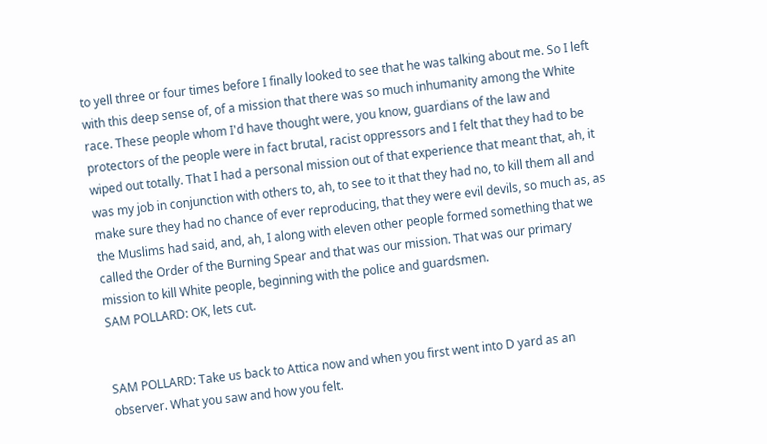to yell three or four times before I finally looked to see that he was talking about me. So I left with this deep sense of, of a mission that there was so much inhumanity among the White race. These people whom I'd have thought were, you know, guardians of the law and protectors of the people were in fact brutal, racist oppressors and I felt that they had to be wiped out totally. That I had a personal mission out of that experience that meant that, ah, it was my job in conjunction with others to, ah, to see to it that they had no, to kill them all and make sure they had no chance of ever reproducing, that they were evil devils, so much as, as the Muslims had said, and, ah, I along with eleven other people formed something that we called the Order of the Burning Spear and that was our mission. That was our primary mission to kill White people, beginning with the police and guardsmen.
SAM POLLARD: OK, lets cut.


SAM POLLARD: Take us back to Attica now and when you first went into D yard as an observer. What you saw and how you felt.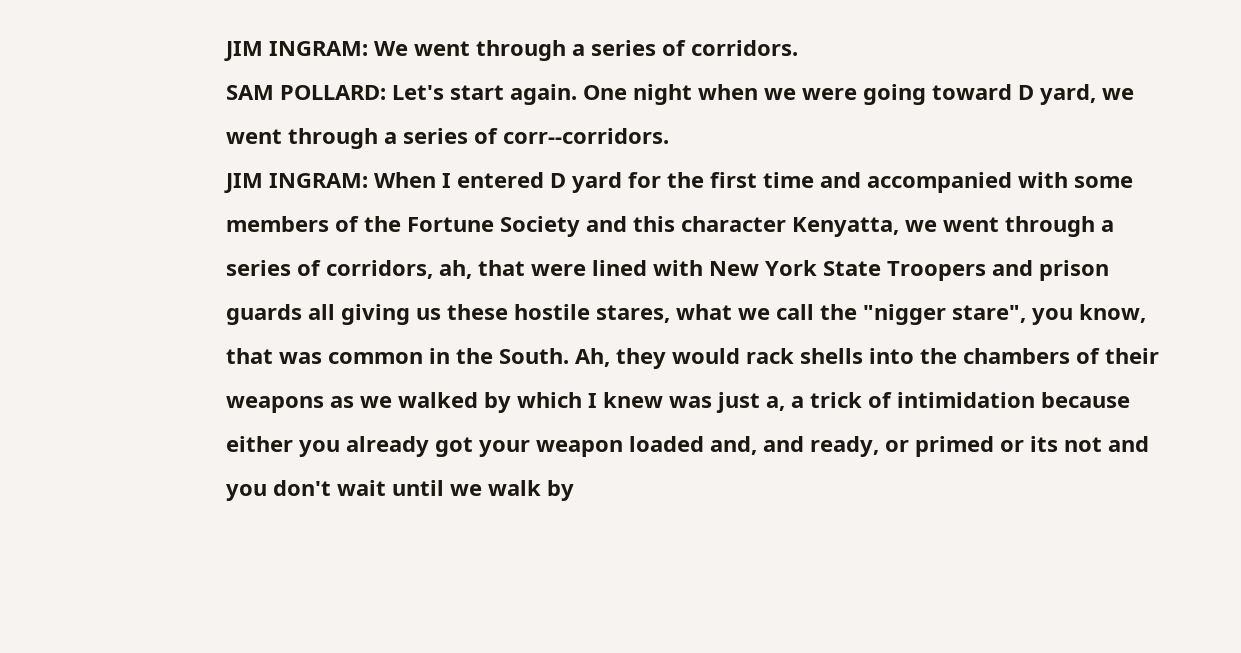JIM INGRAM: We went through a series of corridors.
SAM POLLARD: Let's start again. One night when we were going toward D yard, we went through a series of corr--corridors.
JIM INGRAM: When I entered D yard for the first time and accompanied with some members of the Fortune Society and this character Kenyatta, we went through a series of corridors, ah, that were lined with New York State Troopers and prison guards all giving us these hostile stares, what we call the "nigger stare", you know, that was common in the South. Ah, they would rack shells into the chambers of their weapons as we walked by which I knew was just a, a trick of intimidation because either you already got your weapon loaded and, and ready, or primed or its not and you don't wait until we walk by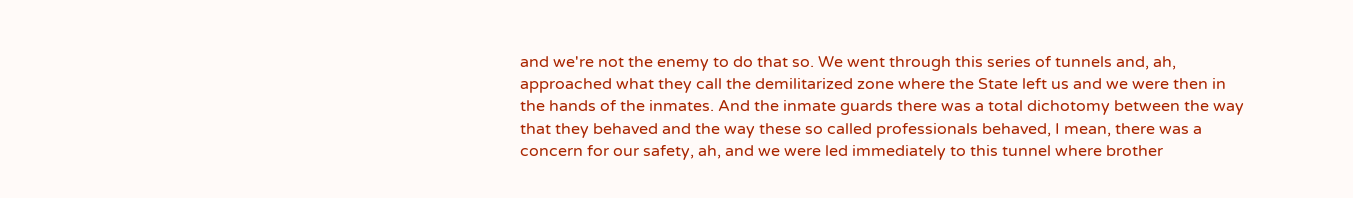and we're not the enemy to do that so. We went through this series of tunnels and, ah, approached what they call the demilitarized zone where the State left us and we were then in the hands of the inmates. And the inmate guards there was a total dichotomy between the way that they behaved and the way these so called professionals behaved, I mean, there was a concern for our safety, ah, and we were led immediately to this tunnel where brother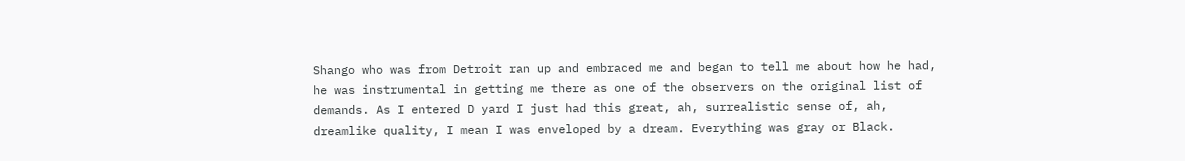Shango who was from Detroit ran up and embraced me and began to tell me about how he had, he was instrumental in getting me there as one of the observers on the original list of demands. As I entered D yard I just had this great, ah, surrealistic sense of, ah, dreamlike quality, I mean I was enveloped by a dream. Everything was gray or Black.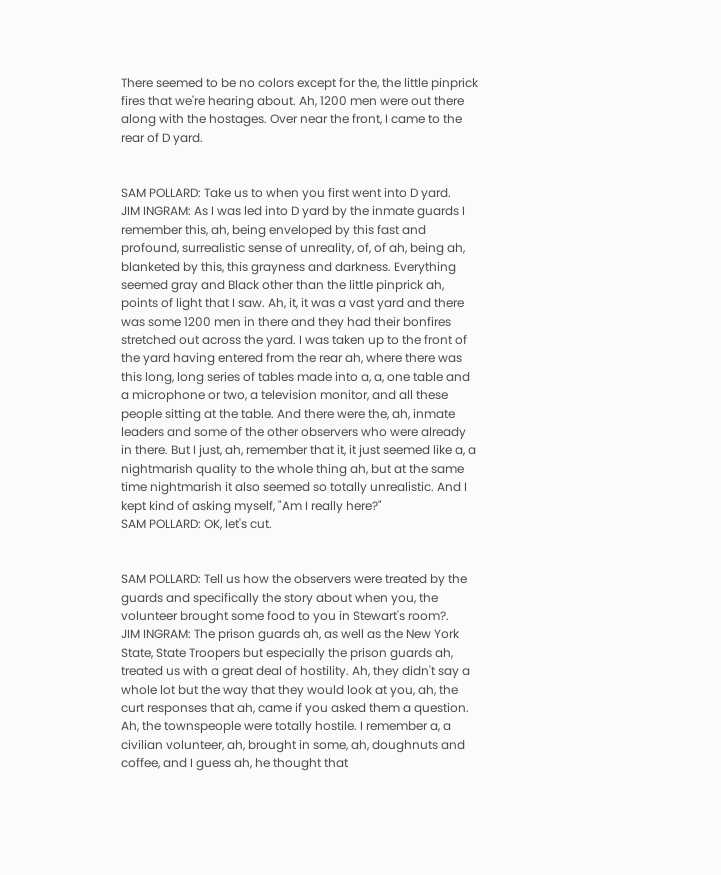There seemed to be no colors except for the, the little pinprick fires that we're hearing about. Ah, 1200 men were out there along with the hostages. Over near the front, I came to the rear of D yard.


SAM POLLARD: Take us to when you first went into D yard.
JIM INGRAM: As I was led into D yard by the inmate guards I remember this, ah, being enveloped by this fast and profound, surrealistic sense of unreality, of, of ah, being ah, blanketed by this, this grayness and darkness. Everything seemed gray and Black other than the little pinprick ah, points of light that I saw. Ah, it, it was a vast yard and there was some 1200 men in there and they had their bonfires stretched out across the yard. I was taken up to the front of the yard having entered from the rear ah, where there was this long, long series of tables made into a, a, one table and a microphone or two, a television monitor, and all these people sitting at the table. And there were the, ah, inmate leaders and some of the other observers who were already in there. But I just, ah, remember that it, it just seemed like a, a nightmarish quality to the whole thing ah, but at the same time nightmarish it also seemed so totally unrealistic. And I kept kind of asking myself, "Am I really here?"
SAM POLLARD: OK, let's cut.


SAM POLLARD: Tell us how the observers were treated by the guards and specifically the story about when you, the volunteer brought some food to you in Stewart's room?.
JIM INGRAM: The prison guards ah, as well as the New York State, State Troopers but especially the prison guards ah, treated us with a great deal of hostility. Ah, they didn't say a whole lot but the way that they would look at you, ah, the curt responses that ah, came if you asked them a question. Ah, the townspeople were totally hostile. I remember a, a civilian volunteer, ah, brought in some, ah, doughnuts and coffee, and I guess ah, he thought that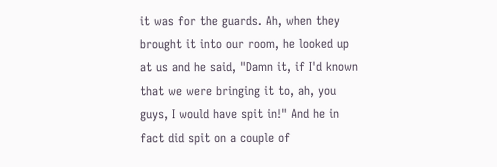it was for the guards. Ah, when they brought it into our room, he looked up at us and he said, "Damn it, if I'd known that we were bringing it to, ah, you guys, I would have spit in!" And he in fact did spit on a couple of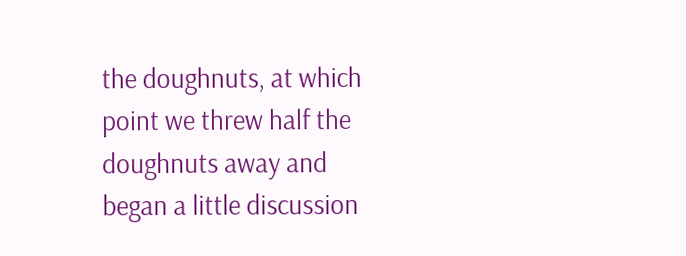the doughnuts, at which point we threw half the doughnuts away and began a little discussion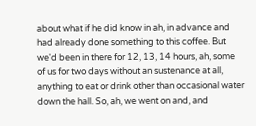about what if he did know in ah, in advance and had already done something to this coffee. But we'd been in there for 12, 13, 14 hours, ah, some of us for two days without an sustenance at all, anything to eat or drink other than occasional water down the hall. So, ah, we went on and, and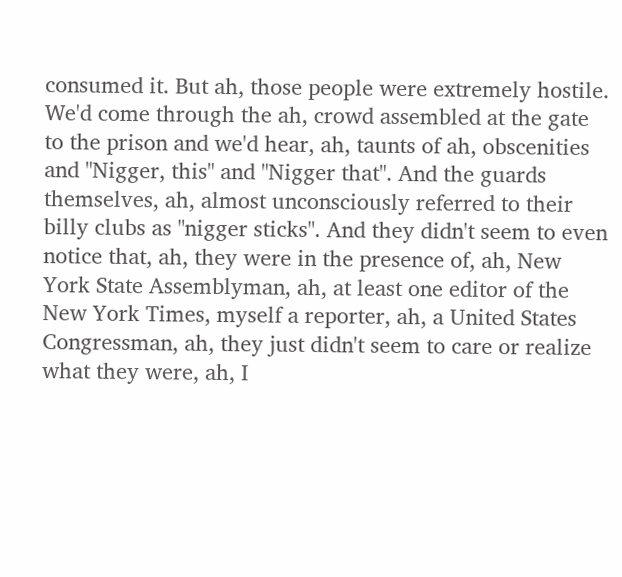consumed it. But ah, those people were extremely hostile. We'd come through the ah, crowd assembled at the gate to the prison and we'd hear, ah, taunts of ah, obscenities and "Nigger, this" and "Nigger that". And the guards themselves, ah, almost unconsciously referred to their billy clubs as "nigger sticks". And they didn't seem to even notice that, ah, they were in the presence of, ah, New York State Assemblyman, ah, at least one editor of the New York Times, myself a reporter, ah, a United States Congressman, ah, they just didn't seem to care or realize what they were, ah, I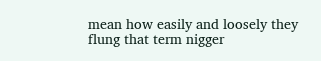mean how easily and loosely they flung that term nigger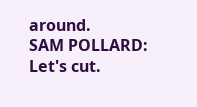around.
SAM POLLARD: Let's cut.